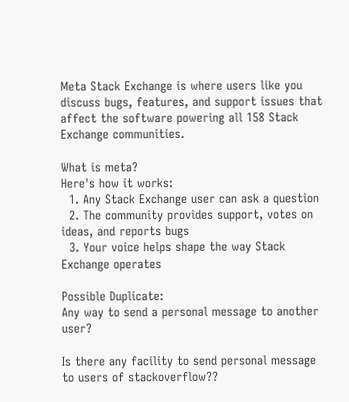Meta Stack Exchange is where users like you discuss bugs, features, and support issues that affect the software powering all 158 Stack Exchange communities.

What is meta?
Here's how it works:
  1. Any Stack Exchange user can ask a question
  2. The community provides support, votes on ideas, and reports bugs
  3. Your voice helps shape the way Stack Exchange operates

Possible Duplicate:
Any way to send a personal message to another user?

Is there any facility to send personal message to users of stackoverflow??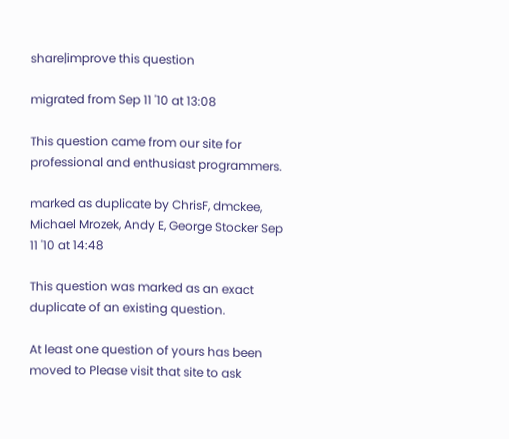share|improve this question

migrated from Sep 11 '10 at 13:08

This question came from our site for professional and enthusiast programmers.

marked as duplicate by ChrisF, dmckee, Michael Mrozek, Andy E, George Stocker Sep 11 '10 at 14:48

This question was marked as an exact duplicate of an existing question.

At least one question of yours has been moved to Please visit that site to ask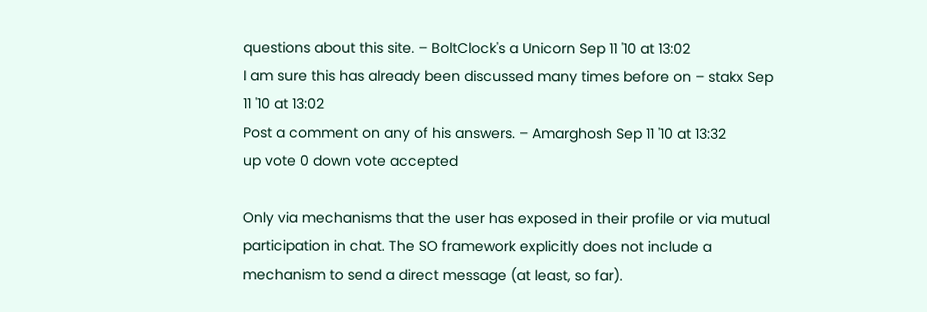questions about this site. – BoltClock's a Unicorn Sep 11 '10 at 13:02
I am sure this has already been discussed many times before on – stakx Sep 11 '10 at 13:02
Post a comment on any of his answers. – Amarghosh Sep 11 '10 at 13:32
up vote 0 down vote accepted

Only via mechanisms that the user has exposed in their profile or via mutual participation in chat. The SO framework explicitly does not include a mechanism to send a direct message (at least, so far).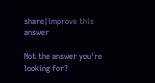share|improve this answer

Not the answer you're looking for?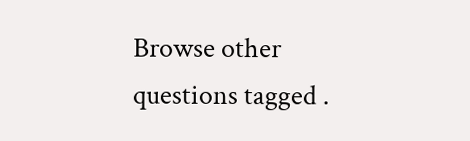Browse other questions tagged .